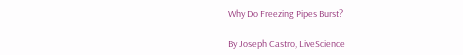Why Do Freezing Pipes Burst?

By Joseph Castro, LiveScience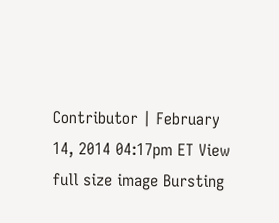Contributor | February 14, 2014 04:17pm ET View full size image Bursting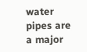water pipes are a major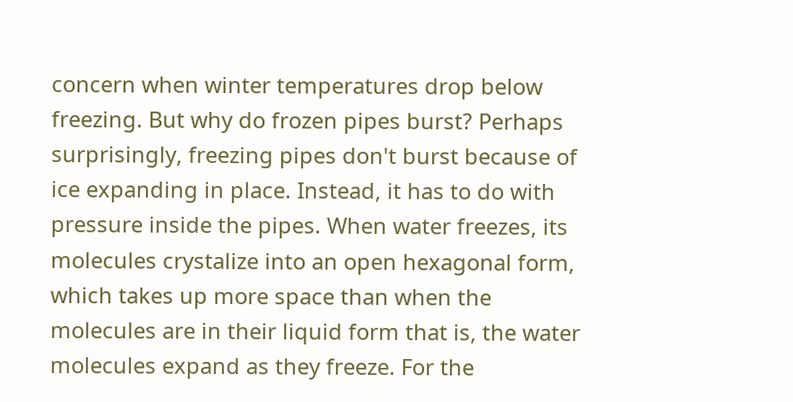concern when winter temperatures drop below freezing. But why do frozen pipes burst? Perhaps surprisingly, freezing pipes don't burst because of ice expanding in place. Instead, it has to do with pressure inside the pipes. When water freezes, its molecules crystalize into an open hexagonal form, which takes up more space than when the molecules are in their liquid form that is, the water molecules expand as they freeze. For the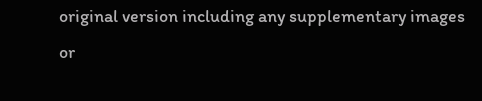original version including any supplementary images or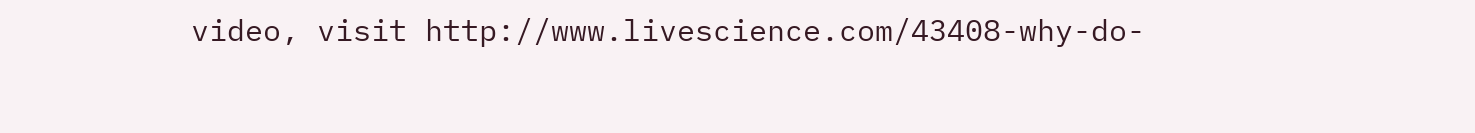video, visit http://www.livescience.com/43408-why-do-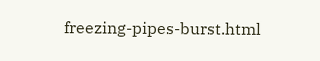freezing-pipes-burst.html